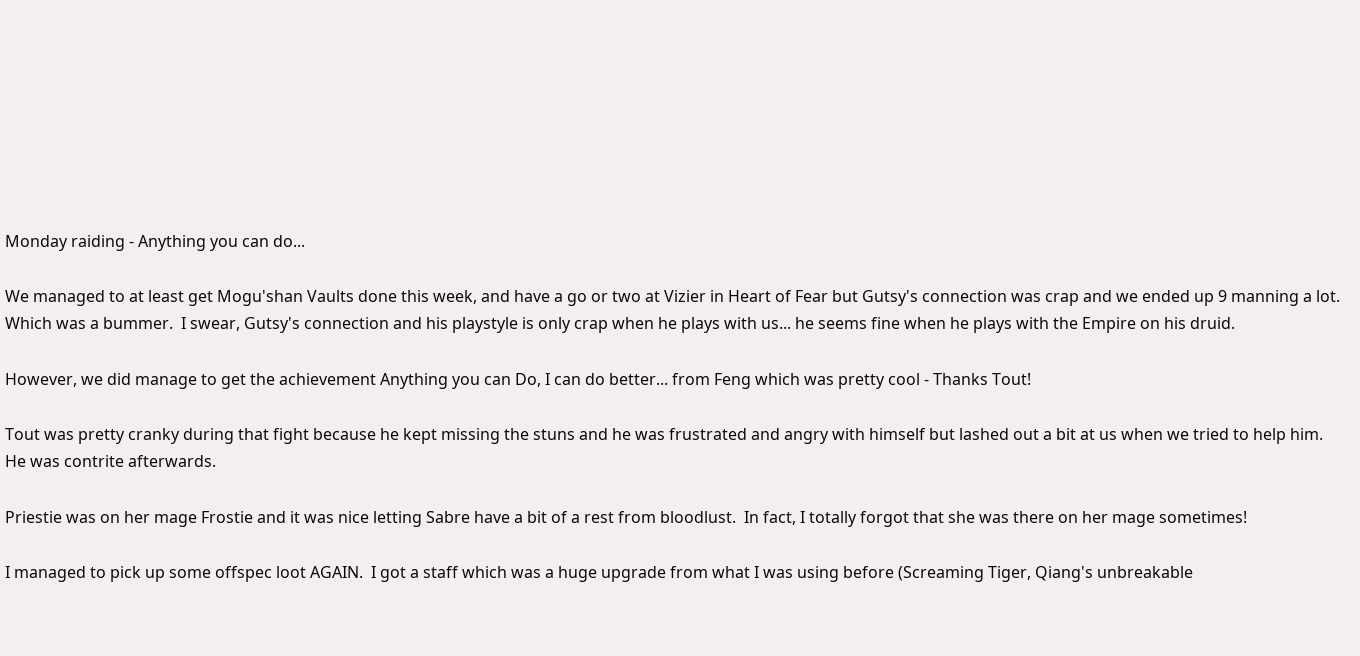Monday raiding - Anything you can do...

We managed to at least get Mogu'shan Vaults done this week, and have a go or two at Vizier in Heart of Fear but Gutsy's connection was crap and we ended up 9 manning a lot.  Which was a bummer.  I swear, Gutsy's connection and his playstyle is only crap when he plays with us... he seems fine when he plays with the Empire on his druid.

However, we did manage to get the achievement Anything you can Do, I can do better... from Feng which was pretty cool - Thanks Tout!

Tout was pretty cranky during that fight because he kept missing the stuns and he was frustrated and angry with himself but lashed out a bit at us when we tried to help him.  He was contrite afterwards.

Priestie was on her mage Frostie and it was nice letting Sabre have a bit of a rest from bloodlust.  In fact, I totally forgot that she was there on her mage sometimes!

I managed to pick up some offspec loot AGAIN.  I got a staff which was a huge upgrade from what I was using before (Screaming Tiger, Qiang's unbreakable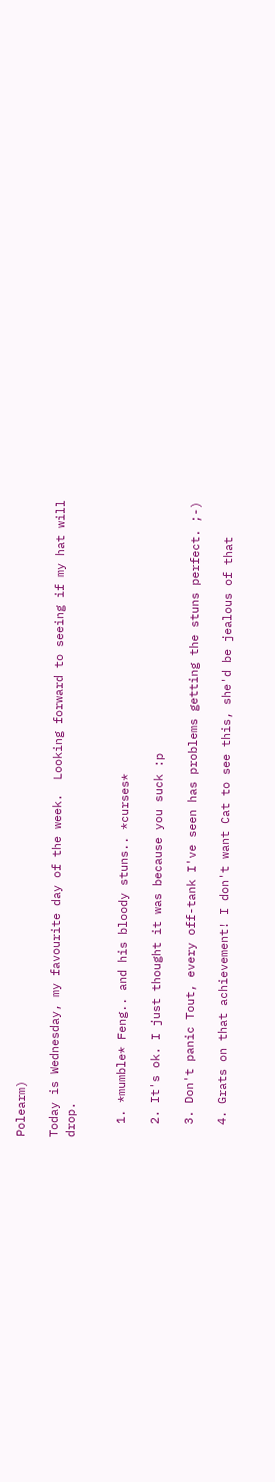Polearm)

Today is Wednesday, my favourite day of the week.  Looking forward to seeing if my hat will drop.


  1. *mumble* Feng.. and his bloody stuns.. *curses*

  2. It's ok. I just thought it was because you suck :p

  3. Don't panic Tout, every off-tank I've seen has problems getting the stuns perfect. ;-)

  4. Grats on that achievement! I don't want Cat to see this, she'd be jealous of that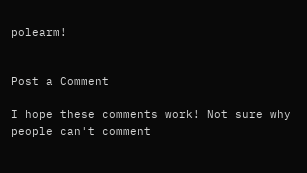polearm!


Post a Comment

I hope these comments work! Not sure why people can't comment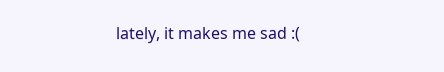lately, it makes me sad :(